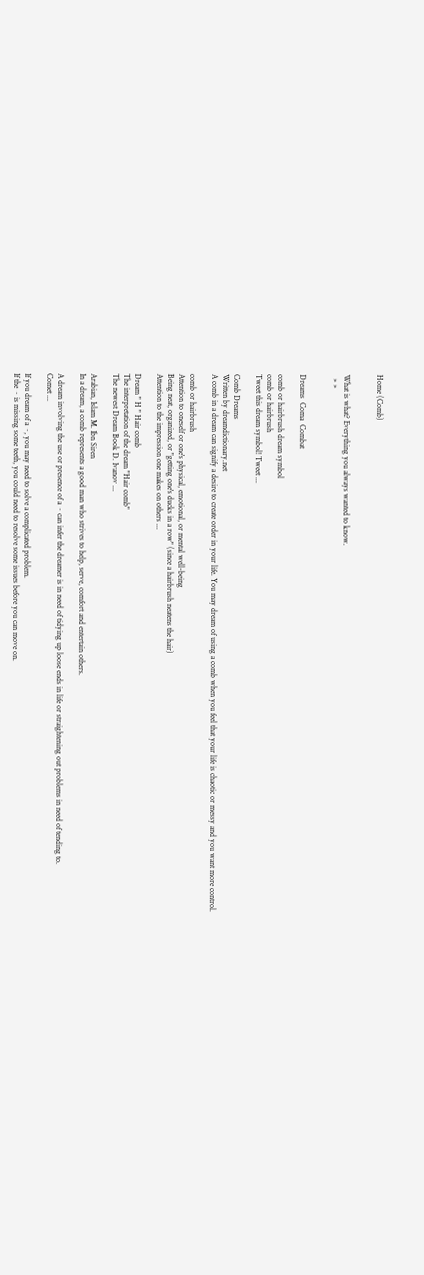Home (Comb)


What is what? Everything you always wanted to know.
  » »


Dreams  Coma  Combat

comb or hairbrush dream symbol
comb or hairbrush
Tweet this dream symbol! Tweet ...

Comb Dreams
Written by dreamdictionary.net
A comb in a dream can signify a desire to create order in your life. You may dream of using a comb when you feel that your life is chaotic or messy and you want more control.

comb or hairbrush
Attention to oneself or one's physical, emotional, or mental well-being
Being neat, organized, or "getting one's ducks in a row" (since a hairbrush neatens the hair)
Attention to the impression one makes on others ...

Dream " H " Hair comb
The interpretation of the dream "Hair comb"
The newest Dream Book D. Ivanov ...

Arabian, Islam M. Ibn Siren
In a dream, a comb represents a good man who strives to help, serve, comfort and entertain others.

A dream involving the use or presence of a ~ can infer the dreamer is in need of tidying up loose ends in life or straightening out problems in need of tending to.
Comet ...

If you dream of a ~, you may need to solve a complicated problem.
If the ~ is missing some teeth, you could need to resolve some issues before you can move on.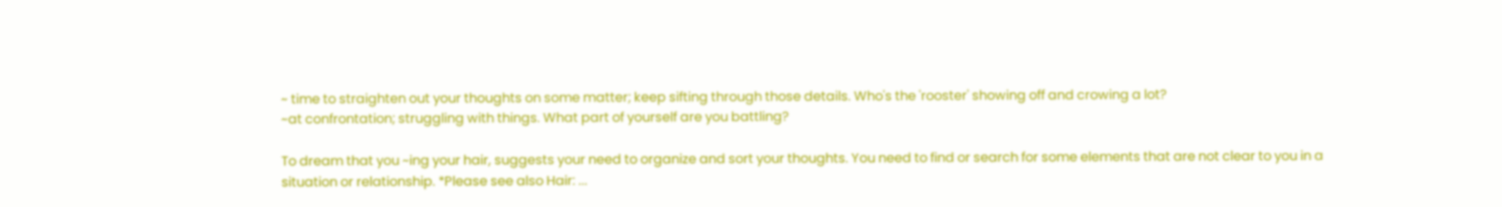~ time to straighten out your thoughts on some matter; keep sifting through those details. Who's the 'rooster' showing off and crowing a lot?
~at confrontation; struggling with things. What part of yourself are you battling?

To dream that you ~ing your hair, suggests your need to organize and sort your thoughts. You need to find or search for some elements that are not clear to you in a situation or relationship. *Please see also Hair: ...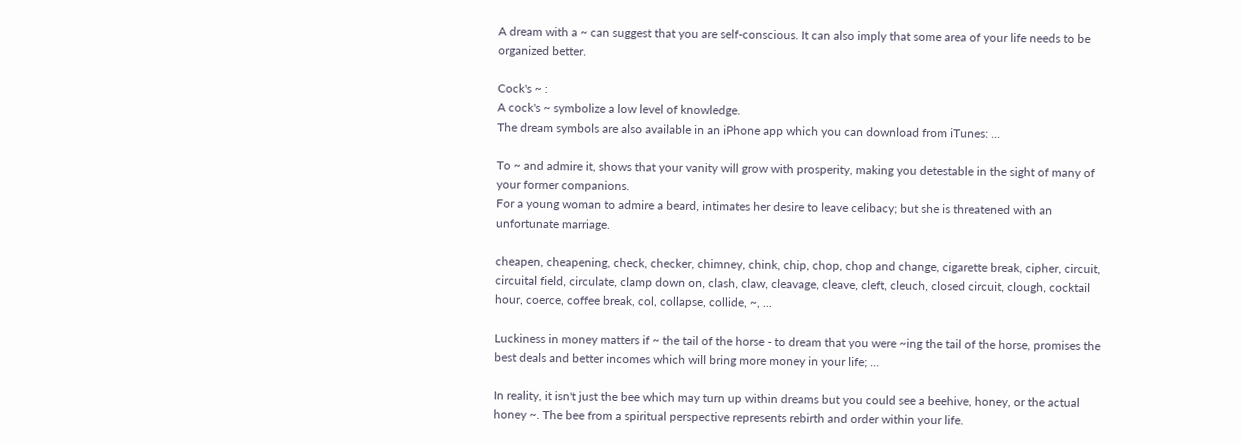A dream with a ~ can suggest that you are self-conscious. It can also imply that some area of your life needs to be organized better.

Cock's ~ :
A cock's ~ symbolize a low level of knowledge.
The dream symbols are also available in an iPhone app which you can download from iTunes: ...

To ~ and admire it, shows that your vanity will grow with prosperity, making you detestable in the sight of many of your former companions.
For a young woman to admire a beard, intimates her desire to leave celibacy; but she is threatened with an unfortunate marriage.

cheapen, cheapening, check, checker, chimney, chink, chip, chop, chop and change, cigarette break, cipher, circuit, circuital field, circulate, clamp down on, clash, claw, cleavage, cleave, cleft, cleuch, closed circuit, clough, cocktail hour, coerce, coffee break, col, collapse, collide, ~, ...

Luckiness in money matters if ~ the tail of the horse - to dream that you were ~ing the tail of the horse, promises the best deals and better incomes which will bring more money in your life; ...

In reality, it isn't just the bee which may turn up within dreams but you could see a beehive, honey, or the actual honey ~. The bee from a spiritual perspective represents rebirth and order within your life.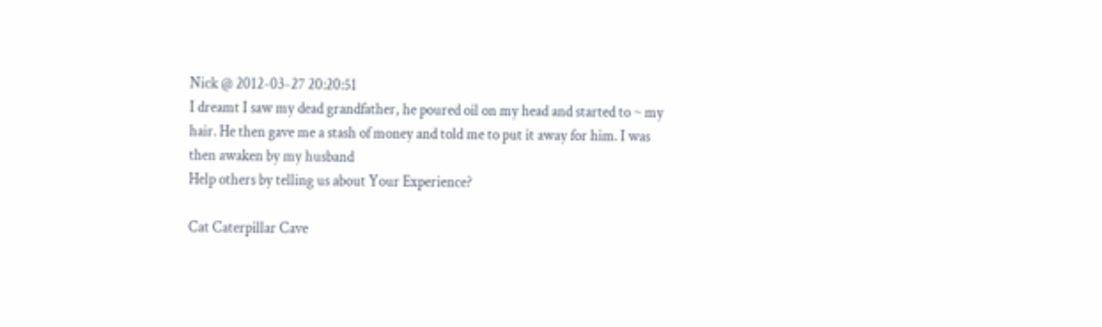Nick @ 2012-03-27 20:20:51
I dreamt I saw my dead grandfather, he poured oil on my head and started to ~ my hair. He then gave me a stash of money and told me to put it away for him. I was then awaken by my husband
Help others by telling us about Your Experience?

Cat Caterpillar Cave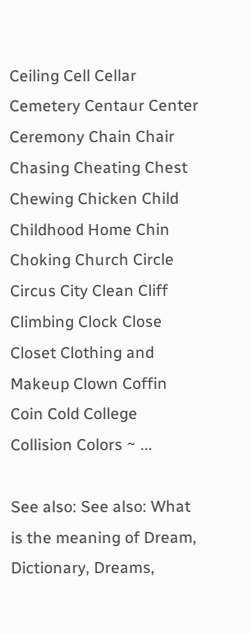Ceiling Cell Cellar Cemetery Centaur Center Ceremony Chain Chair Chasing Cheating Chest Chewing Chicken Child Childhood Home Chin Choking Church Circle Circus City Clean Cliff Climbing Clock Close Closet Clothing and Makeup Clown Coffin Coin Cold College Collision Colors ~ ...

See also: See also: What is the meaning of Dream, Dictionary, Dreams,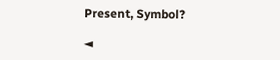Present, Symbol?

◄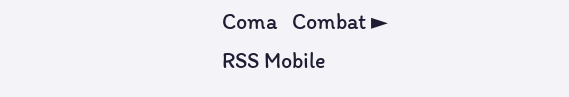Coma   Combat ►
RSS Mobile